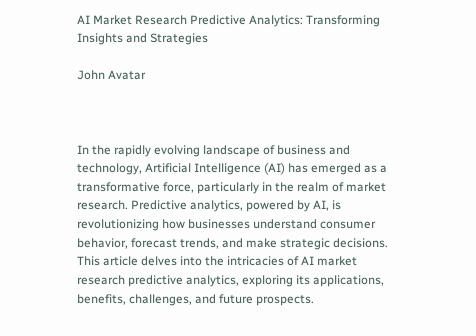AI Market Research Predictive Analytics: Transforming Insights and Strategies

John Avatar



In the rapidly evolving landscape of business and technology, Artificial Intelligence (AI) has emerged as a transformative force, particularly in the realm of market research. Predictive analytics, powered by AI, is revolutionizing how businesses understand consumer behavior, forecast trends, and make strategic decisions. This article delves into the intricacies of AI market research predictive analytics, exploring its applications, benefits, challenges, and future prospects.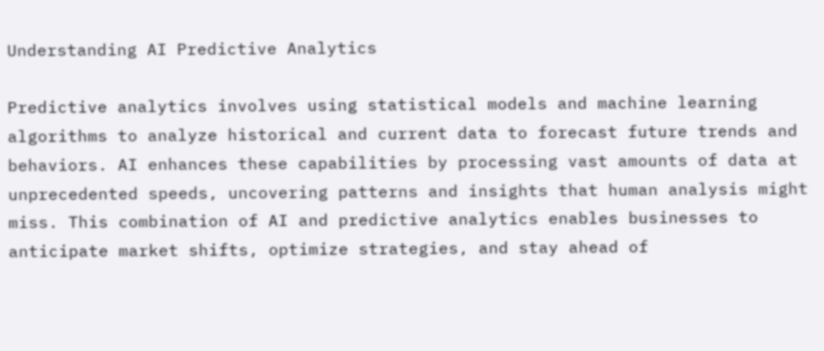Understanding AI Predictive Analytics

Predictive analytics involves using statistical models and machine learning algorithms to analyze historical and current data to forecast future trends and behaviors. AI enhances these capabilities by processing vast amounts of data at unprecedented speeds, uncovering patterns and insights that human analysis might miss. This combination of AI and predictive analytics enables businesses to anticipate market shifts, optimize strategies, and stay ahead of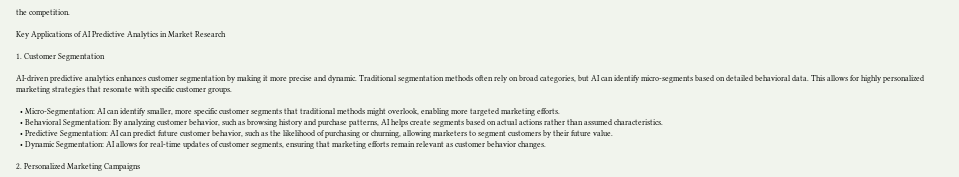the competition.

Key Applications of AI Predictive Analytics in Market Research

1. Customer Segmentation

AI-driven predictive analytics enhances customer segmentation by making it more precise and dynamic. Traditional segmentation methods often rely on broad categories, but AI can identify micro-segments based on detailed behavioral data. This allows for highly personalized marketing strategies that resonate with specific customer groups.

  • Micro-Segmentation: AI can identify smaller, more specific customer segments that traditional methods might overlook, enabling more targeted marketing efforts.
  • Behavioral Segmentation: By analyzing customer behavior, such as browsing history and purchase patterns, AI helps create segments based on actual actions rather than assumed characteristics.
  • Predictive Segmentation: AI can predict future customer behavior, such as the likelihood of purchasing or churning, allowing marketers to segment customers by their future value.
  • Dynamic Segmentation: AI allows for real-time updates of customer segments, ensuring that marketing efforts remain relevant as customer behavior changes.

2. Personalized Marketing Campaigns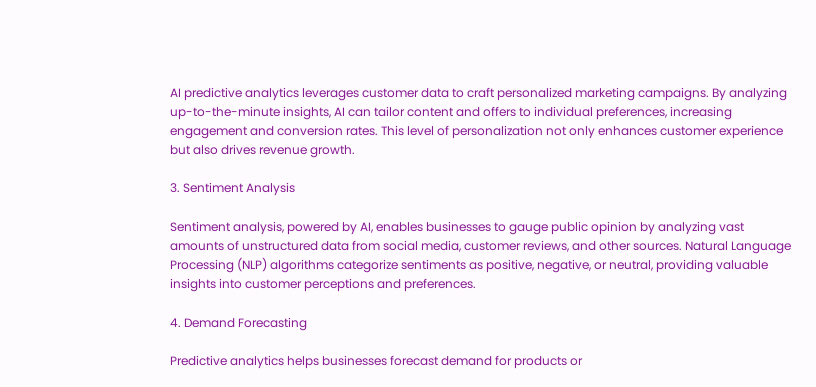AI predictive analytics leverages customer data to craft personalized marketing campaigns. By analyzing up-to-the-minute insights, AI can tailor content and offers to individual preferences, increasing engagement and conversion rates. This level of personalization not only enhances customer experience but also drives revenue growth.

3. Sentiment Analysis

Sentiment analysis, powered by AI, enables businesses to gauge public opinion by analyzing vast amounts of unstructured data from social media, customer reviews, and other sources. Natural Language Processing (NLP) algorithms categorize sentiments as positive, negative, or neutral, providing valuable insights into customer perceptions and preferences.

4. Demand Forecasting

Predictive analytics helps businesses forecast demand for products or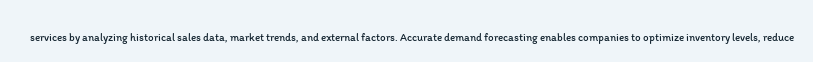services by analyzing historical sales data, market trends, and external factors. Accurate demand forecasting enables companies to optimize inventory levels, reduce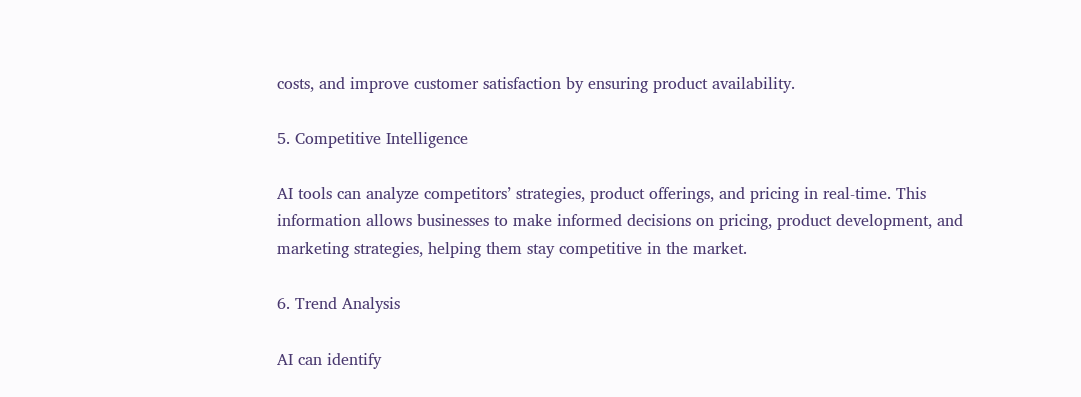costs, and improve customer satisfaction by ensuring product availability.

5. Competitive Intelligence

AI tools can analyze competitors’ strategies, product offerings, and pricing in real-time. This information allows businesses to make informed decisions on pricing, product development, and marketing strategies, helping them stay competitive in the market.

6. Trend Analysis

AI can identify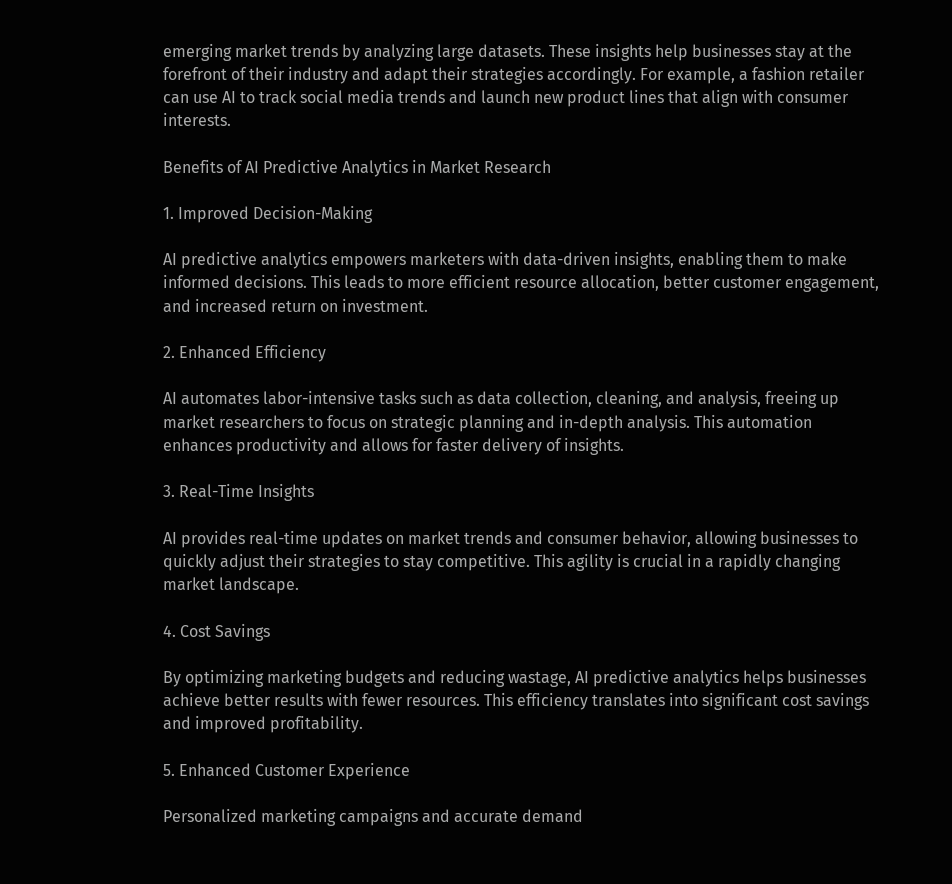emerging market trends by analyzing large datasets. These insights help businesses stay at the forefront of their industry and adapt their strategies accordingly. For example, a fashion retailer can use AI to track social media trends and launch new product lines that align with consumer interests.

Benefits of AI Predictive Analytics in Market Research

1. Improved Decision-Making

AI predictive analytics empowers marketers with data-driven insights, enabling them to make informed decisions. This leads to more efficient resource allocation, better customer engagement, and increased return on investment.

2. Enhanced Efficiency

AI automates labor-intensive tasks such as data collection, cleaning, and analysis, freeing up market researchers to focus on strategic planning and in-depth analysis. This automation enhances productivity and allows for faster delivery of insights.

3. Real-Time Insights

AI provides real-time updates on market trends and consumer behavior, allowing businesses to quickly adjust their strategies to stay competitive. This agility is crucial in a rapidly changing market landscape.

4. Cost Savings

By optimizing marketing budgets and reducing wastage, AI predictive analytics helps businesses achieve better results with fewer resources. This efficiency translates into significant cost savings and improved profitability.

5. Enhanced Customer Experience

Personalized marketing campaigns and accurate demand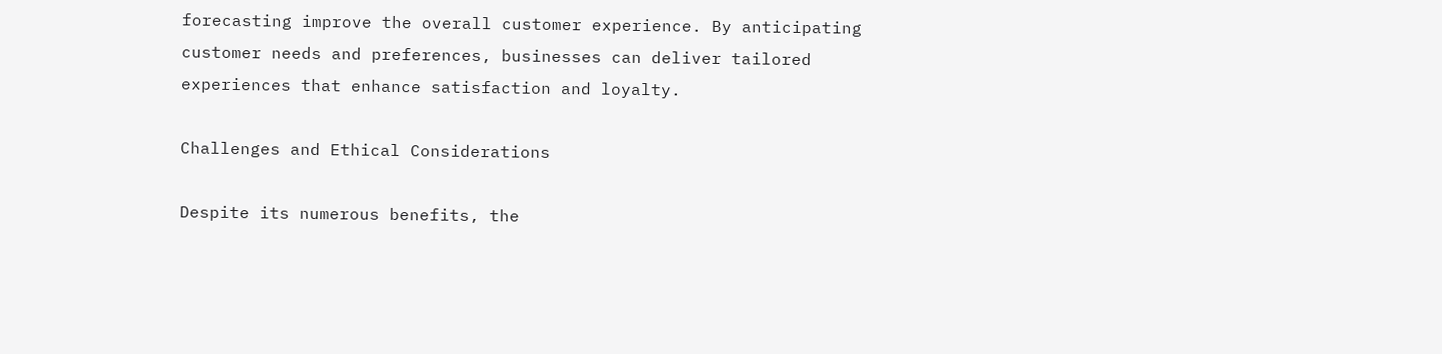forecasting improve the overall customer experience. By anticipating customer needs and preferences, businesses can deliver tailored experiences that enhance satisfaction and loyalty.

Challenges and Ethical Considerations

Despite its numerous benefits, the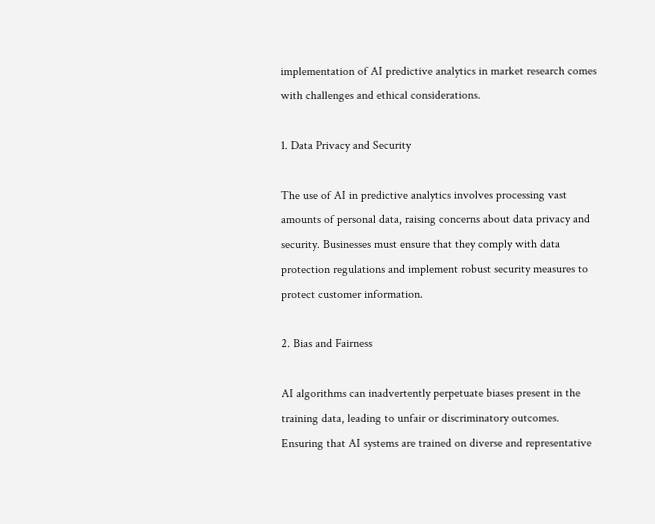implementation of AI predictive analytics in market research comes with challenges and ethical considerations.

1. Data Privacy and Security

The use of AI in predictive analytics involves processing vast amounts of personal data, raising concerns about data privacy and security. Businesses must ensure that they comply with data protection regulations and implement robust security measures to protect customer information.

2. Bias and Fairness

AI algorithms can inadvertently perpetuate biases present in the training data, leading to unfair or discriminatory outcomes. Ensuring that AI systems are trained on diverse and representative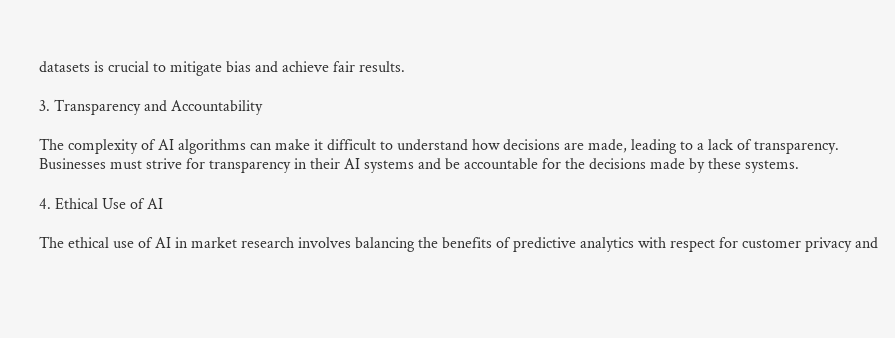datasets is crucial to mitigate bias and achieve fair results.

3. Transparency and Accountability

The complexity of AI algorithms can make it difficult to understand how decisions are made, leading to a lack of transparency. Businesses must strive for transparency in their AI systems and be accountable for the decisions made by these systems.

4. Ethical Use of AI

The ethical use of AI in market research involves balancing the benefits of predictive analytics with respect for customer privacy and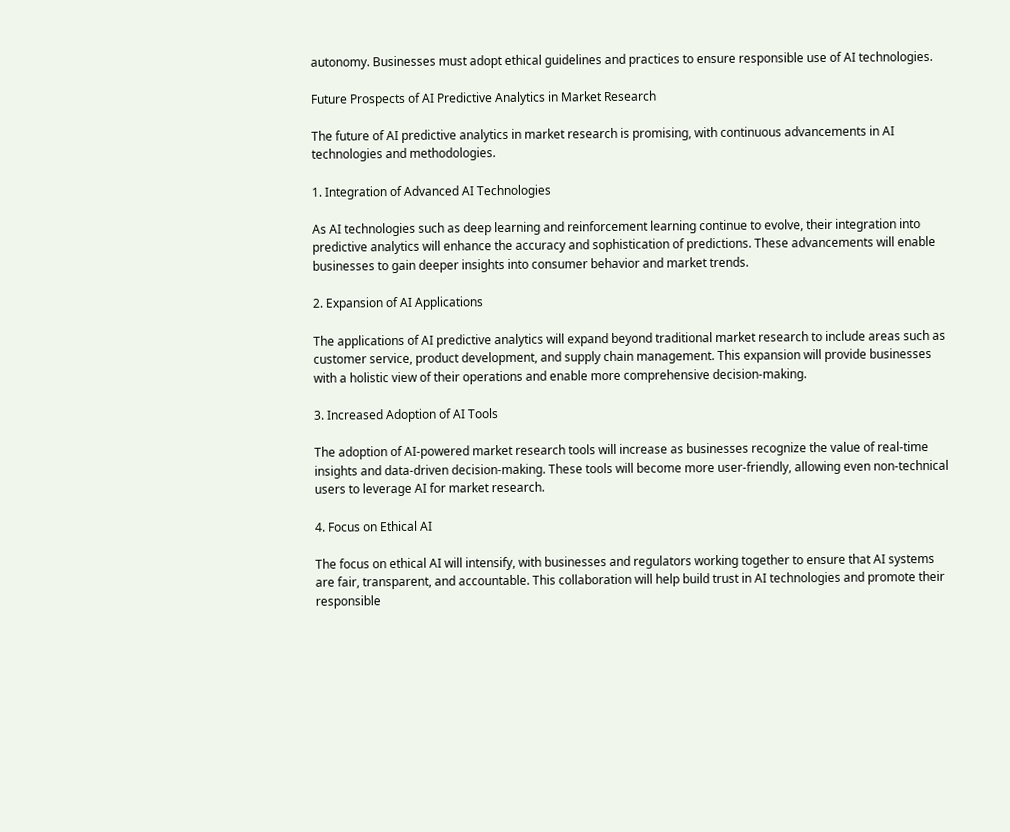autonomy. Businesses must adopt ethical guidelines and practices to ensure responsible use of AI technologies.

Future Prospects of AI Predictive Analytics in Market Research

The future of AI predictive analytics in market research is promising, with continuous advancements in AI technologies and methodologies.

1. Integration of Advanced AI Technologies

As AI technologies such as deep learning and reinforcement learning continue to evolve, their integration into predictive analytics will enhance the accuracy and sophistication of predictions. These advancements will enable businesses to gain deeper insights into consumer behavior and market trends.

2. Expansion of AI Applications

The applications of AI predictive analytics will expand beyond traditional market research to include areas such as customer service, product development, and supply chain management. This expansion will provide businesses with a holistic view of their operations and enable more comprehensive decision-making.

3. Increased Adoption of AI Tools

The adoption of AI-powered market research tools will increase as businesses recognize the value of real-time insights and data-driven decision-making. These tools will become more user-friendly, allowing even non-technical users to leverage AI for market research.

4. Focus on Ethical AI

The focus on ethical AI will intensify, with businesses and regulators working together to ensure that AI systems are fair, transparent, and accountable. This collaboration will help build trust in AI technologies and promote their responsible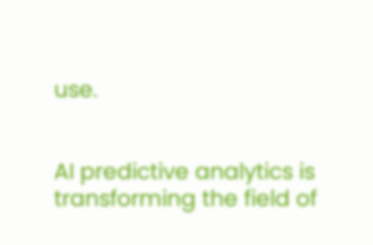use.


AI predictive analytics is transforming the field of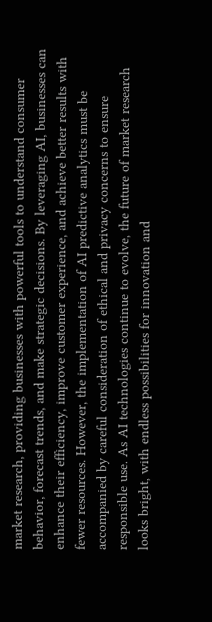market research, providing businesses with powerful tools to understand consumer behavior, forecast trends, and make strategic decisions. By leveraging AI, businesses can enhance their efficiency, improve customer experience, and achieve better results with fewer resources. However, the implementation of AI predictive analytics must be accompanied by careful consideration of ethical and privacy concerns to ensure responsible use. As AI technologies continue to evolve, the future of market research looks bright, with endless possibilities for innovation and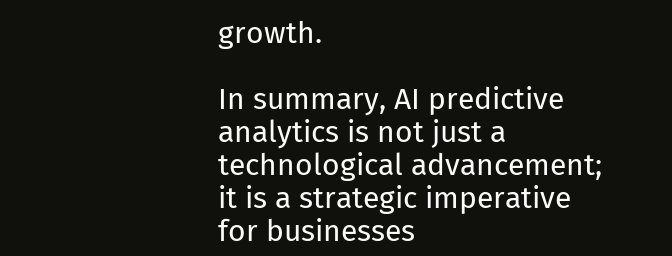growth.

In summary, AI predictive analytics is not just a technological advancement; it is a strategic imperative for businesses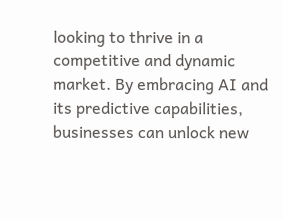looking to thrive in a competitive and dynamic market. By embracing AI and its predictive capabilities, businesses can unlock new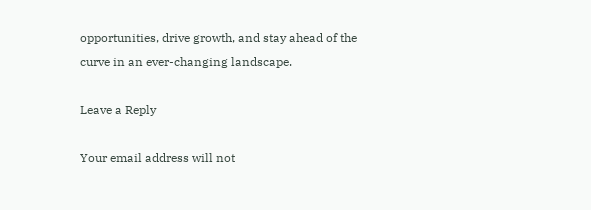opportunities, drive growth, and stay ahead of the curve in an ever-changing landscape.

Leave a Reply

Your email address will not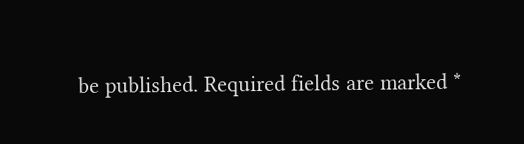be published. Required fields are marked *